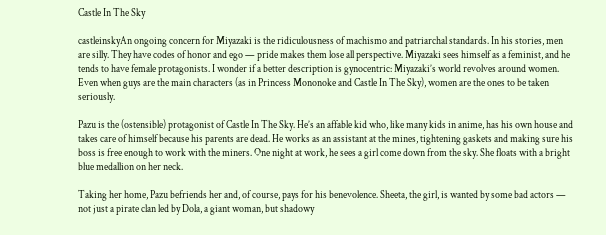Castle In The Sky

castleinskyAn ongoing concern for Miyazaki is the ridiculousness of machismo and patriarchal standards. In his stories, men are silly. They have codes of honor and ego — pride makes them lose all perspective. Miyazaki sees himself as a feminist, and he tends to have female protagonists. I wonder if a better description is gynocentric: Miyazaki’s world revolves around women. Even when guys are the main characters (as in Princess Mononoke and Castle In The Sky), women are the ones to be taken seriously.

Pazu is the (ostensible) protagonist of Castle In The Sky. He’s an affable kid who, like many kids in anime, has his own house and takes care of himself because his parents are dead. He works as an assistant at the mines, tightening gaskets and making sure his boss is free enough to work with the miners. One night at work, he sees a girl come down from the sky. She floats with a bright blue medallion on her neck.

Taking her home, Pazu befriends her and, of course, pays for his benevolence. Sheeta, the girl, is wanted by some bad actors — not just a pirate clan led by Dola, a giant woman, but shadowy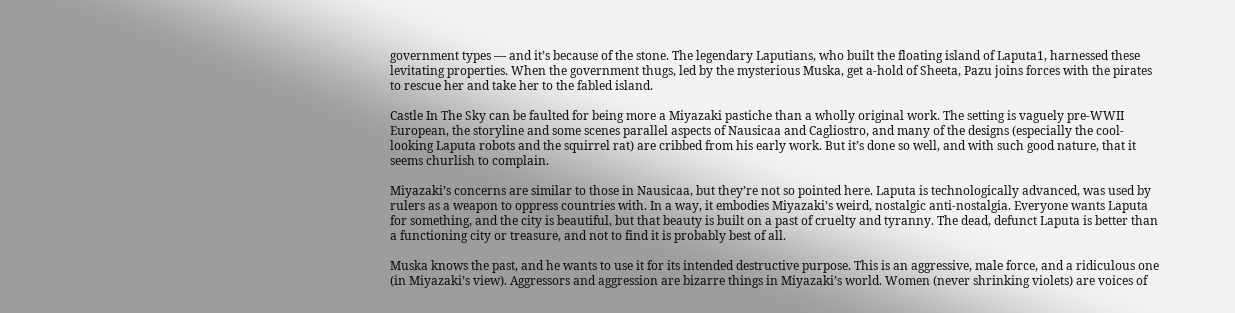government types — and it’s because of the stone. The legendary Laputians, who built the floating island of Laputa1, harnessed these levitating properties. When the government thugs, led by the mysterious Muska, get a-hold of Sheeta, Pazu joins forces with the pirates to rescue her and take her to the fabled island.

Castle In The Sky can be faulted for being more a Miyazaki pastiche than a wholly original work. The setting is vaguely pre-WWII European, the storyline and some scenes parallel aspects of Nausicaa and Cagliostro, and many of the designs (especially the cool-looking Laputa robots and the squirrel rat) are cribbed from his early work. But it’s done so well, and with such good nature, that it seems churlish to complain.

Miyazaki’s concerns are similar to those in Nausicaa, but they’re not so pointed here. Laputa is technologically advanced, was used by rulers as a weapon to oppress countries with. In a way, it embodies Miyazaki’s weird, nostalgic anti-nostalgia. Everyone wants Laputa for something, and the city is beautiful, but that beauty is built on a past of cruelty and tyranny. The dead, defunct Laputa is better than a functioning city or treasure, and not to find it is probably best of all.

Muska knows the past, and he wants to use it for its intended destructive purpose. This is an aggressive, male force, and a ridiculous one (in Miyazaki’s view). Aggressors and aggression are bizarre things in Miyazaki’s world. Women (never shrinking violets) are voices of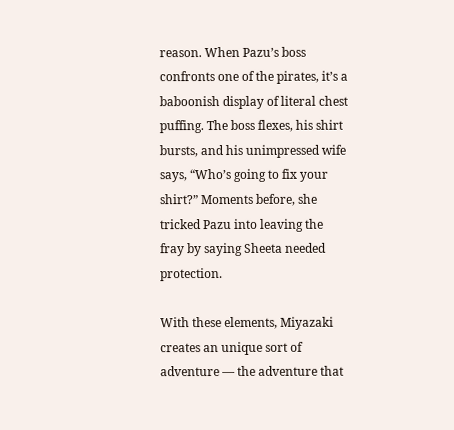reason. When Pazu’s boss confronts one of the pirates, it’s a baboonish display of literal chest puffing. The boss flexes, his shirt bursts, and his unimpressed wife says, “Who’s going to fix your shirt?” Moments before, she tricked Pazu into leaving the fray by saying Sheeta needed protection.

With these elements, Miyazaki creates an unique sort of adventure — the adventure that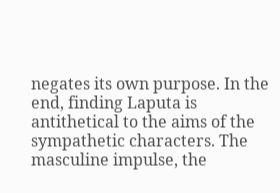negates its own purpose. In the end, finding Laputa is antithetical to the aims of the sympathetic characters. The masculine impulse, the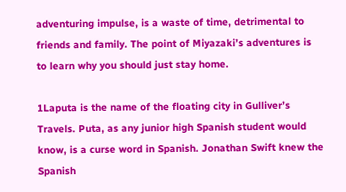adventuring impulse, is a waste of time, detrimental to friends and family. The point of Miyazaki’s adventures is to learn why you should just stay home.

1Laputa is the name of the floating city in Gulliver’s Travels. Puta, as any junior high Spanish student would know, is a curse word in Spanish. Jonathan Swift knew the Spanish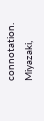connotation. Miyazaki,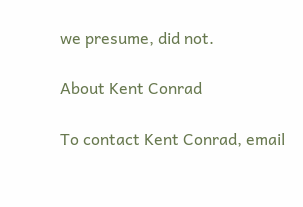we presume, did not.

About Kent Conrad

To contact Kent Conrad, email